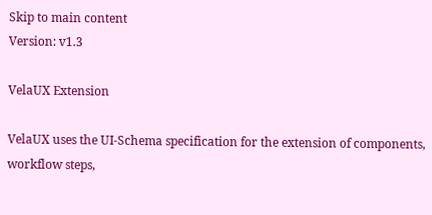Skip to main content
Version: v1.3

VelaUX Extension

VelaUX uses the UI-Schema specification for the extension of components, workflow steps,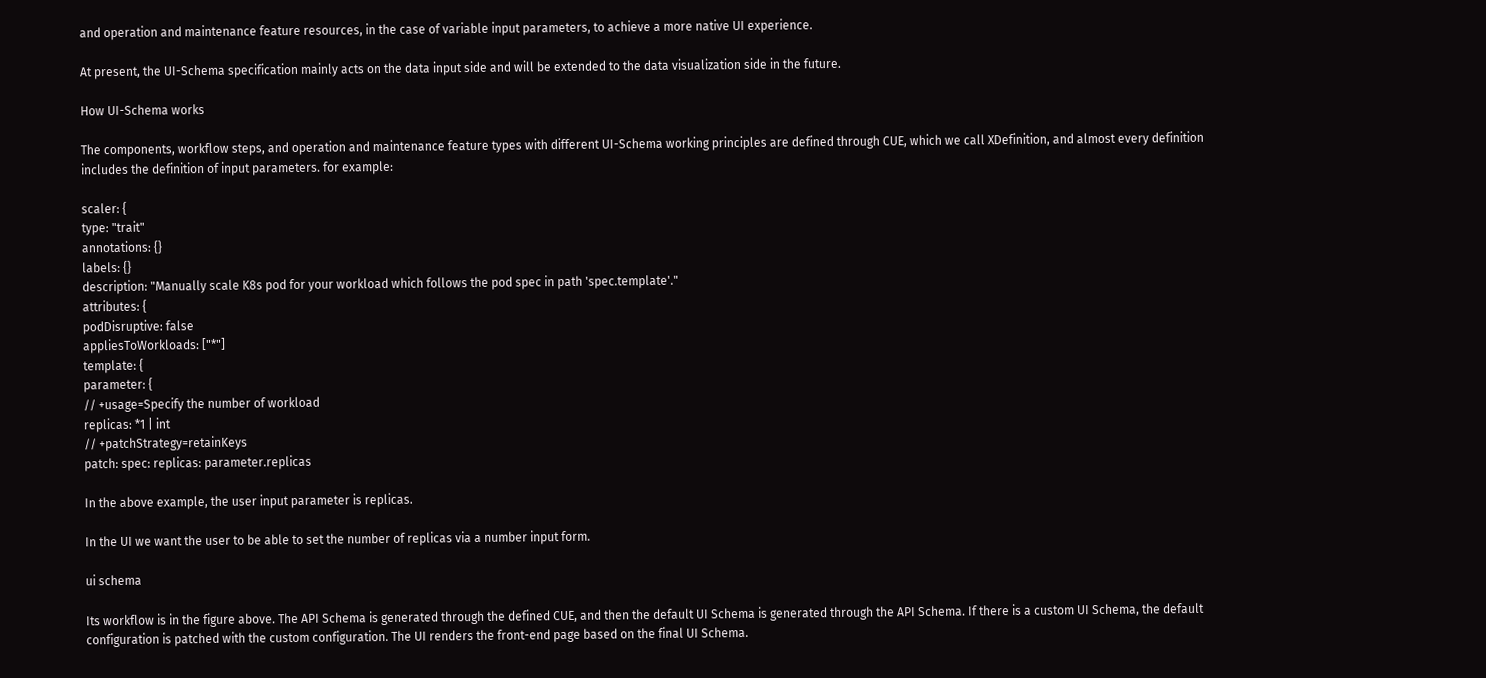and operation and maintenance feature resources, in the case of variable input parameters, to achieve a more native UI experience.

At present, the UI-Schema specification mainly acts on the data input side and will be extended to the data visualization side in the future.

How UI-Schema works

The components, workflow steps, and operation and maintenance feature types with different UI-Schema working principles are defined through CUE, which we call XDefinition, and almost every definition includes the definition of input parameters. for example:

scaler: {
type: "trait"
annotations: {}
labels: {}
description: "Manually scale K8s pod for your workload which follows the pod spec in path 'spec.template'."
attributes: {
podDisruptive: false
appliesToWorkloads: ["*"]
template: {
parameter: {
// +usage=Specify the number of workload
replicas: *1 | int
// +patchStrategy=retainKeys
patch: spec: replicas: parameter.replicas

In the above example, the user input parameter is replicas.

In the UI we want the user to be able to set the number of replicas via a number input form.

ui schema

Its workflow is in the figure above. The API Schema is generated through the defined CUE, and then the default UI Schema is generated through the API Schema. If there is a custom UI Schema, the default configuration is patched with the custom configuration. The UI renders the front-end page based on the final UI Schema.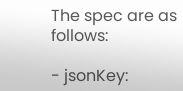The spec are as follows:

- jsonKey: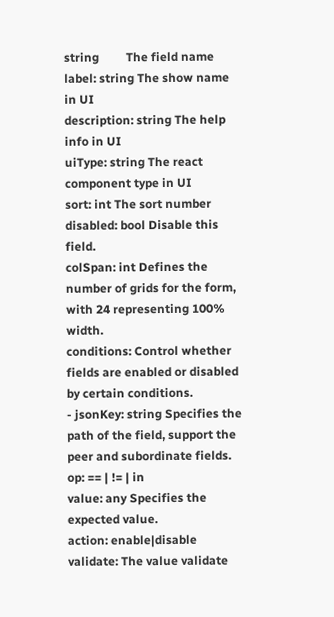string         The field name
label: string The show name in UI
description: string The help info in UI
uiType: string The react component type in UI
sort: int The sort number
disabled: bool Disable this field.
colSpan: int Defines the number of grids for the form, with 24 representing 100% width.
conditions: Control whether fields are enabled or disabled by certain conditions.
- jsonKey: string Specifies the path of the field, support the peer and subordinate fields.
op: == | != | in
value: any Specifies the expected value.
action: enable|disable
validate: The value validate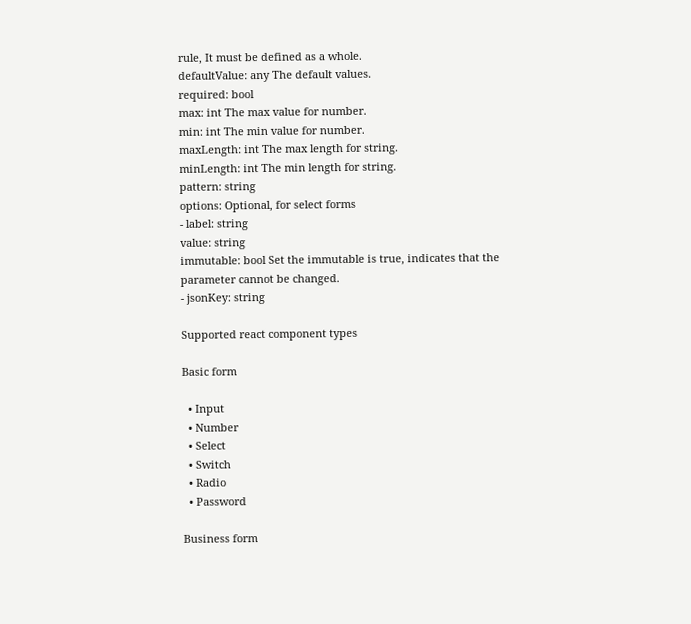rule, It must be defined as a whole.
defaultValue: any The default values.
required: bool
max: int The max value for number.
min: int The min value for number.
maxLength: int The max length for string.
minLength: int The min length for string.
pattern: string
options: Optional, for select forms
- label: string
value: string
immutable: bool Set the immutable is true, indicates that the parameter cannot be changed.
- jsonKey: string

Supported react component types

Basic form

  • Input
  • Number
  • Select
  • Switch
  • Radio
  • Password

Business form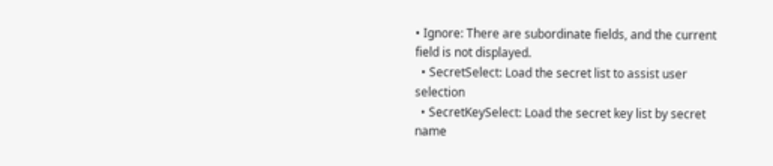• Ignore: There are subordinate fields, and the current field is not displayed.
  • SecretSelect: Load the secret list to assist user selection
  • SecretKeySelect: Load the secret key list by secret name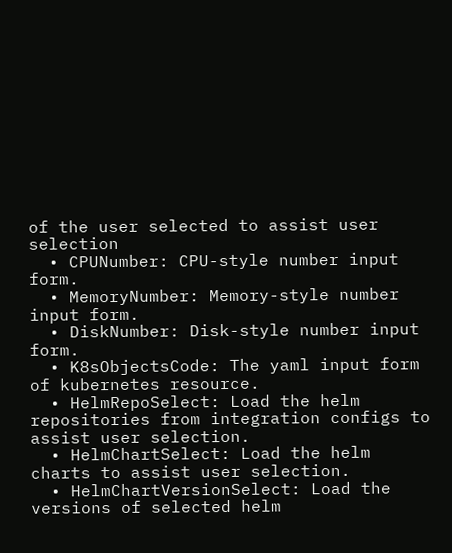of the user selected to assist user selection
  • CPUNumber: CPU-style number input form.
  • MemoryNumber: Memory-style number input form.
  • DiskNumber: Disk-style number input form.
  • K8sObjectsCode: The yaml input form of kubernetes resource.
  • HelmRepoSelect: Load the helm repositories from integration configs to assist user selection.
  • HelmChartSelect: Load the helm charts to assist user selection.
  • HelmChartVersionSelect: Load the versions of selected helm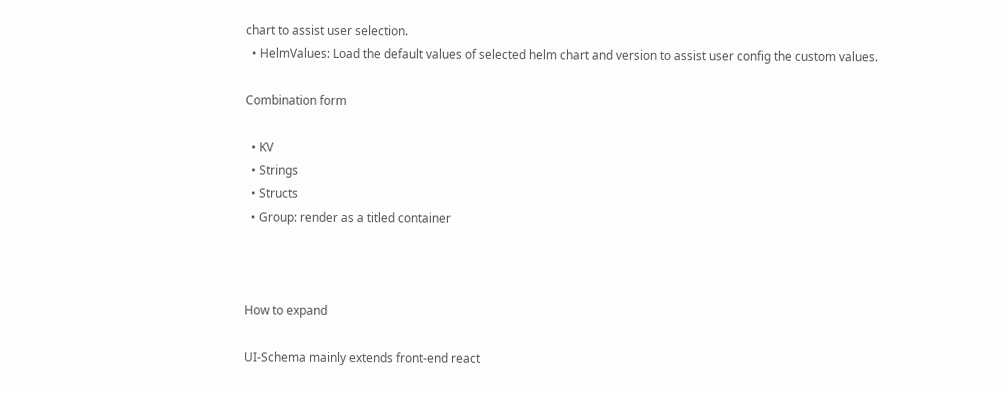chart to assist user selection.
  • HelmValues: Load the default values of selected helm chart and version to assist user config the custom values.

Combination form

  • KV
  • Strings
  • Structs
  • Group: render as a titled container



How to expand

UI-Schema mainly extends front-end react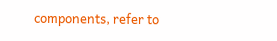components, refer to